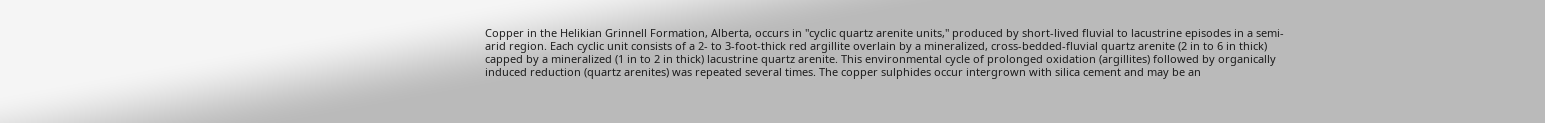Copper in the Helikian Grinnell Formation, Alberta, occurs in "cyclic quartz arenite units," produced by short-lived fluvial to lacustrine episodes in a semi-arid region. Each cyclic unit consists of a 2- to 3-foot-thick red argillite overlain by a mineralized, cross-bedded-fluvial quartz arenite (2 in to 6 in thick) capped by a mineralized (1 in to 2 in thick) lacustrine quartz arenite. This environmental cycle of prolonged oxidation (argillites) followed by organically induced reduction (quartz arenites) was repeated several times. The copper sulphides occur intergrown with silica cement and may be an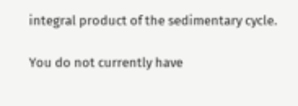integral product of the sedimentary cycle.

You do not currently have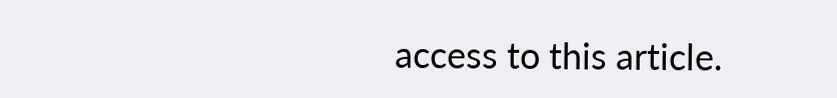access to this article.